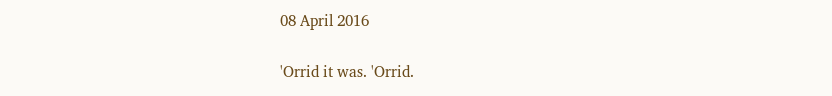08 April 2016

'Orrid it was. 'Orrid.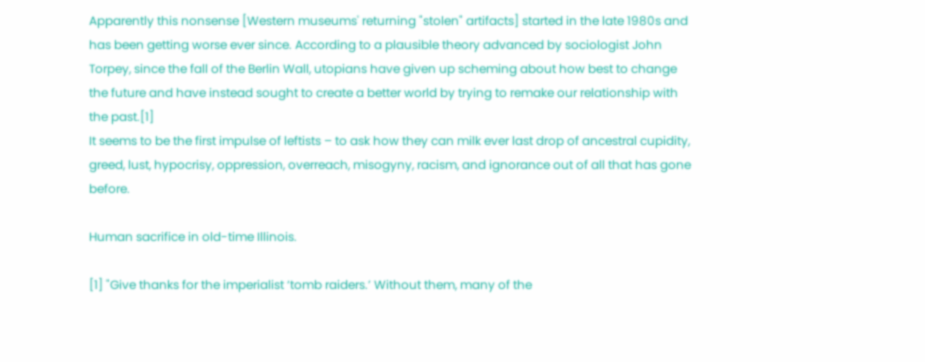Apparently this nonsense [Western museums' returning "stolen" artifacts] started in the late 1980s and has been getting worse ever since. According to a plausible theory advanced by sociologist John Torpey, since the fall of the Berlin Wall, utopians have given up scheming about how best to change the future and have instead sought to create a better world by trying to remake our relationship with the past.[1]
It seems to be the first impulse of leftists – to ask how they can milk ever last drop of ancestral cupidity, greed, lust, hypocrisy, oppression, overreach, misogyny, racism, and ignorance out of all that has gone before.

Human sacrifice in old-time Illinois.

[1] "Give thanks for the imperialist ‘tomb raiders.’ Without them, many of the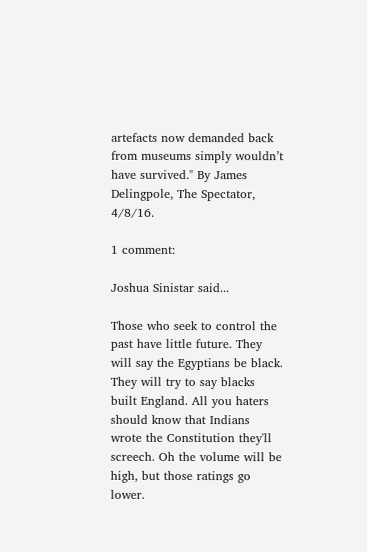artefacts now demanded back from museums simply wouldn’t have survived." By James Delingpole, The Spectator, 4/8/16.

1 comment:

Joshua Sinistar said...

Those who seek to control the past have little future. They will say the Egyptians be black. They will try to say blacks built England. All you haters should know that Indians wrote the Constitution they'll screech. Oh the volume will be high, but those ratings go lower.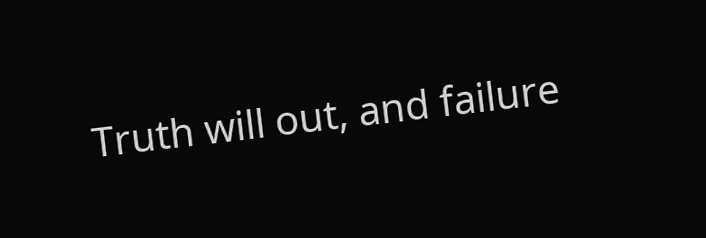Truth will out, and failure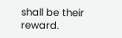shall be their reward.